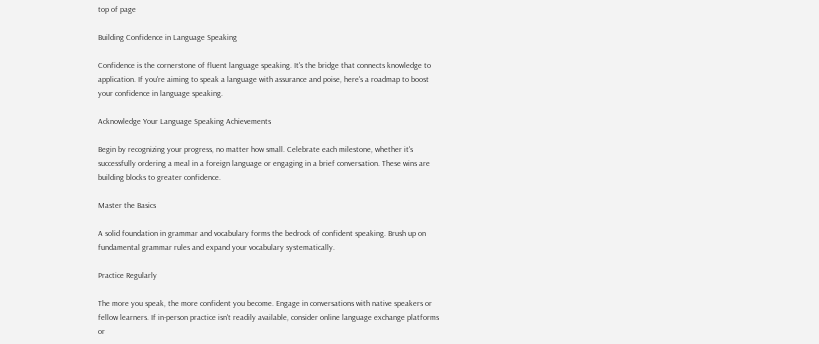top of page

Building Confidence in Language Speaking

Confidence is the cornerstone of fluent language speaking. It's the bridge that connects knowledge to application. If you're aiming to speak a language with assurance and poise, here's a roadmap to boost your confidence in language speaking.

Acknowledge Your Language Speaking Achievements

Begin by recognizing your progress, no matter how small. Celebrate each milestone, whether it's successfully ordering a meal in a foreign language or engaging in a brief conversation. These wins are building blocks to greater confidence.

Master the Basics

A solid foundation in grammar and vocabulary forms the bedrock of confident speaking. Brush up on fundamental grammar rules and expand your vocabulary systematically.

Practice Regularly

The more you speak, the more confident you become. Engage in conversations with native speakers or fellow learners. If in-person practice isn't readily available, consider online language exchange platforms or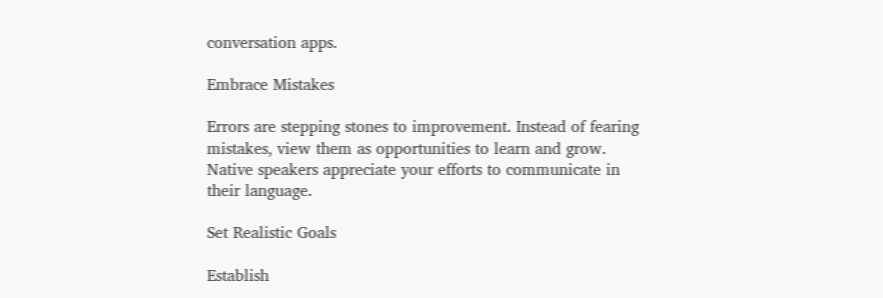conversation apps.

Embrace Mistakes

Errors are stepping stones to improvement. Instead of fearing mistakes, view them as opportunities to learn and grow. Native speakers appreciate your efforts to communicate in their language.

Set Realistic Goals

Establish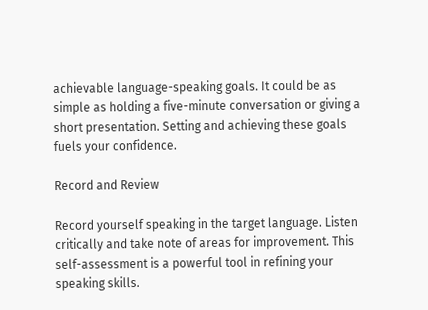achievable language-speaking goals. It could be as simple as holding a five-minute conversation or giving a short presentation. Setting and achieving these goals fuels your confidence.

Record and Review

Record yourself speaking in the target language. Listen critically and take note of areas for improvement. This self-assessment is a powerful tool in refining your speaking skills.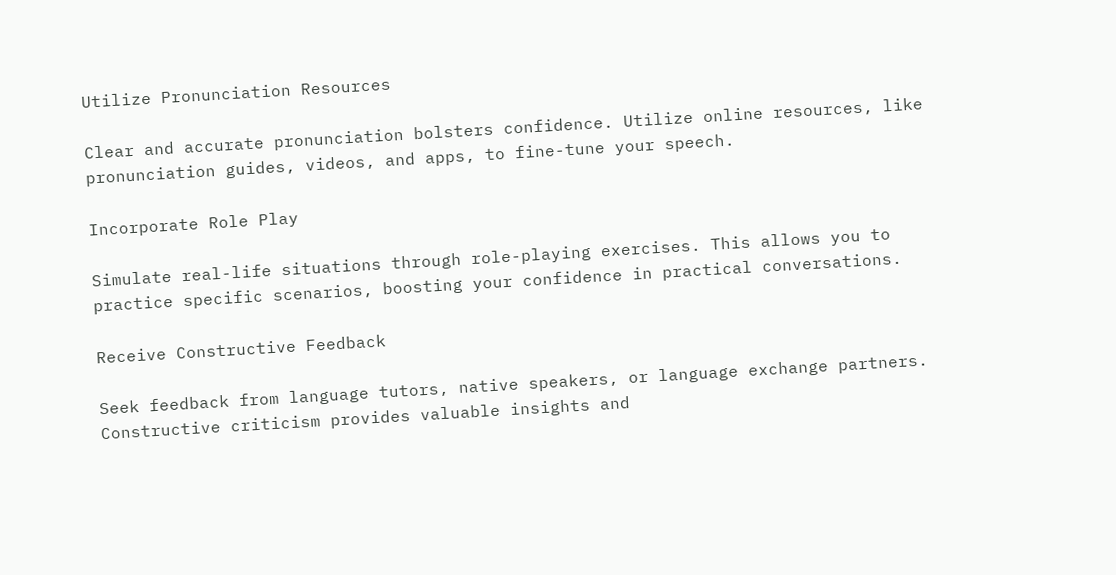Utilize Pronunciation Resources

Clear and accurate pronunciation bolsters confidence. Utilize online resources, like pronunciation guides, videos, and apps, to fine-tune your speech.

Incorporate Role Play

Simulate real-life situations through role-playing exercises. This allows you to practice specific scenarios, boosting your confidence in practical conversations.

Receive Constructive Feedback

Seek feedback from language tutors, native speakers, or language exchange partners. Constructive criticism provides valuable insights and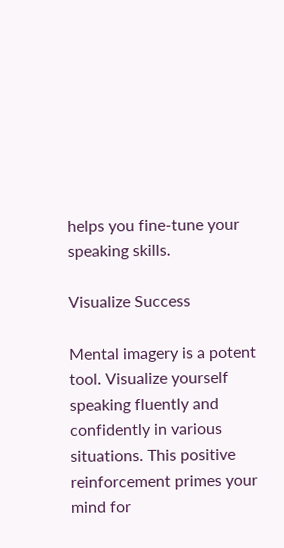helps you fine-tune your speaking skills.

Visualize Success

Mental imagery is a potent tool. Visualize yourself speaking fluently and confidently in various situations. This positive reinforcement primes your mind for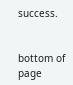success.


bottom of page